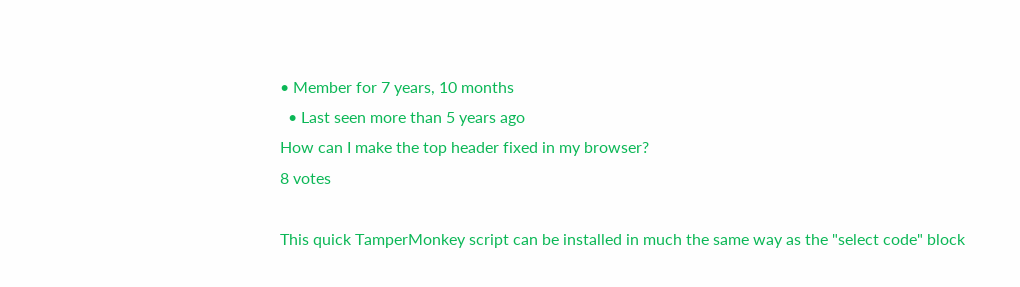• Member for 7 years, 10 months
  • Last seen more than 5 years ago
How can I make the top header fixed in my browser?
8 votes

This quick TamperMonkey script can be installed in much the same way as the "select code" block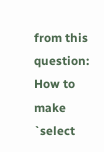from this question: How to make `select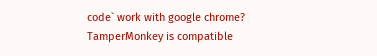code` work with google chrome? TamperMonkey is compatible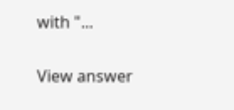with "...

View answer